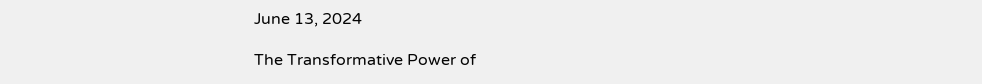June 13, 2024

The Transformative Power of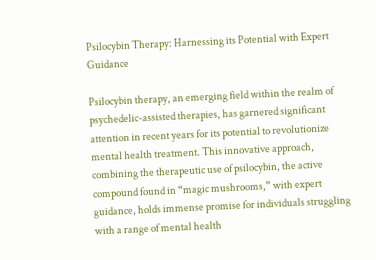Psilocybin Therapy: Harnessing its Potential with Expert Guidance

Psilocybin therapy, an emerging field within the realm of psychedelic-assisted therapies, has garnered significant attention in recent years for its potential to revolutionize mental health treatment. This innovative approach, combining the therapeutic use of psilocybin, the active compound found in “magic mushrooms,” with expert guidance, holds immense promise for individuals struggling with a range of mental health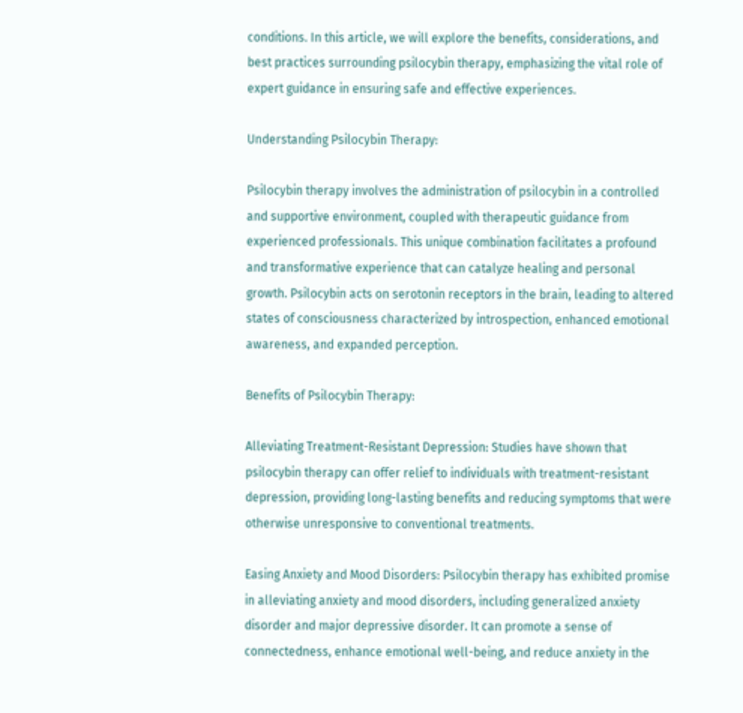conditions. In this article, we will explore the benefits, considerations, and best practices surrounding psilocybin therapy, emphasizing the vital role of expert guidance in ensuring safe and effective experiences.

Understanding Psilocybin Therapy:

Psilocybin therapy involves the administration of psilocybin in a controlled and supportive environment, coupled with therapeutic guidance from experienced professionals. This unique combination facilitates a profound and transformative experience that can catalyze healing and personal growth. Psilocybin acts on serotonin receptors in the brain, leading to altered states of consciousness characterized by introspection, enhanced emotional awareness, and expanded perception.

Benefits of Psilocybin Therapy:

Alleviating Treatment-Resistant Depression: Studies have shown that psilocybin therapy can offer relief to individuals with treatment-resistant depression, providing long-lasting benefits and reducing symptoms that were otherwise unresponsive to conventional treatments.

Easing Anxiety and Mood Disorders: Psilocybin therapy has exhibited promise in alleviating anxiety and mood disorders, including generalized anxiety disorder and major depressive disorder. It can promote a sense of connectedness, enhance emotional well-being, and reduce anxiety in the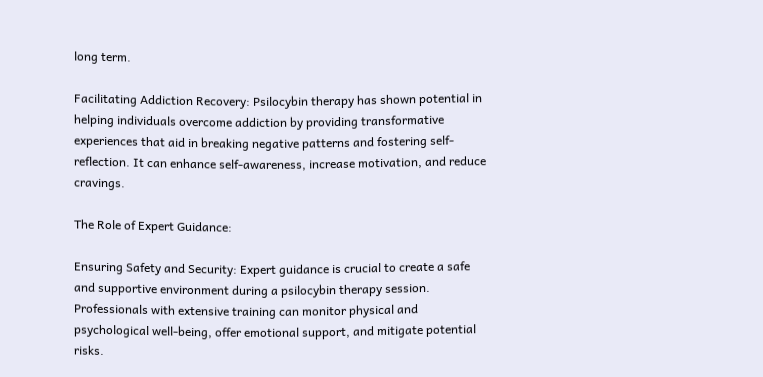long term.

Facilitating Addiction Recovery: Psilocybin therapy has shown potential in helping individuals overcome addiction by providing transformative experiences that aid in breaking negative patterns and fostering self-reflection. It can enhance self-awareness, increase motivation, and reduce cravings.

The Role of Expert Guidance:

Ensuring Safety and Security: Expert guidance is crucial to create a safe and supportive environment during a psilocybin therapy session. Professionals with extensive training can monitor physical and psychological well-being, offer emotional support, and mitigate potential risks.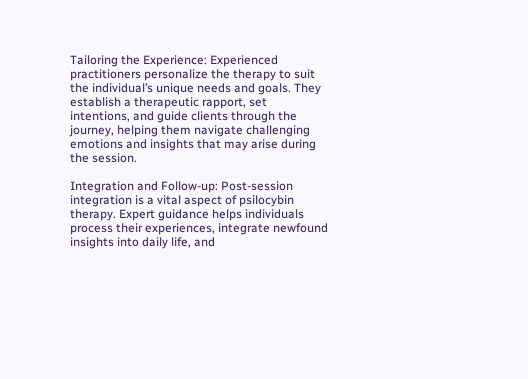Tailoring the Experience: Experienced practitioners personalize the therapy to suit the individual’s unique needs and goals. They establish a therapeutic rapport, set intentions, and guide clients through the journey, helping them navigate challenging emotions and insights that may arise during the session.

Integration and Follow-up: Post-session integration is a vital aspect of psilocybin therapy. Expert guidance helps individuals process their experiences, integrate newfound insights into daily life, and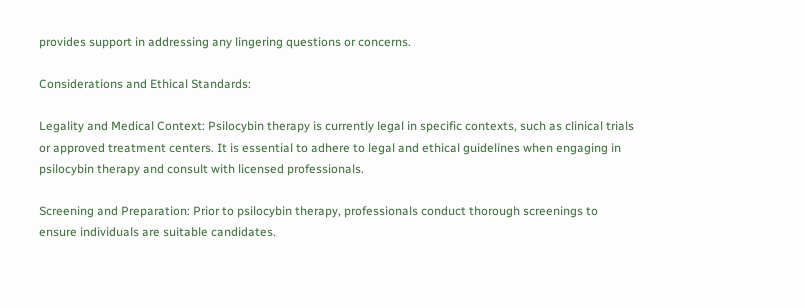provides support in addressing any lingering questions or concerns.

Considerations and Ethical Standards:

Legality and Medical Context: Psilocybin therapy is currently legal in specific contexts, such as clinical trials or approved treatment centers. It is essential to adhere to legal and ethical guidelines when engaging in psilocybin therapy and consult with licensed professionals.

Screening and Preparation: Prior to psilocybin therapy, professionals conduct thorough screenings to ensure individuals are suitable candidates.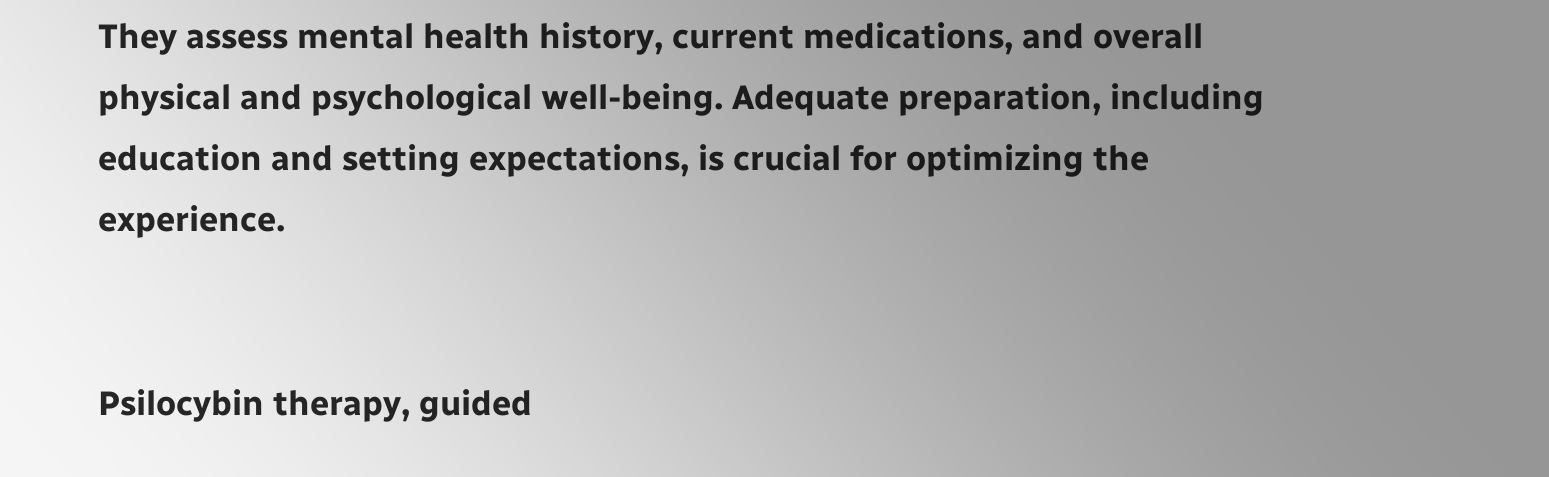They assess mental health history, current medications, and overall physical and psychological well-being. Adequate preparation, including education and setting expectations, is crucial for optimizing the experience.


Psilocybin therapy, guided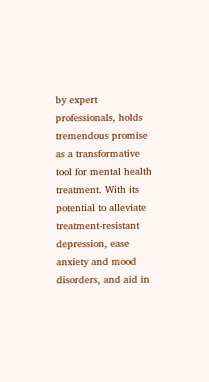by expert professionals, holds tremendous promise as a transformative tool for mental health treatment. With its potential to alleviate treatment-resistant depression, ease anxiety and mood disorders, and aid in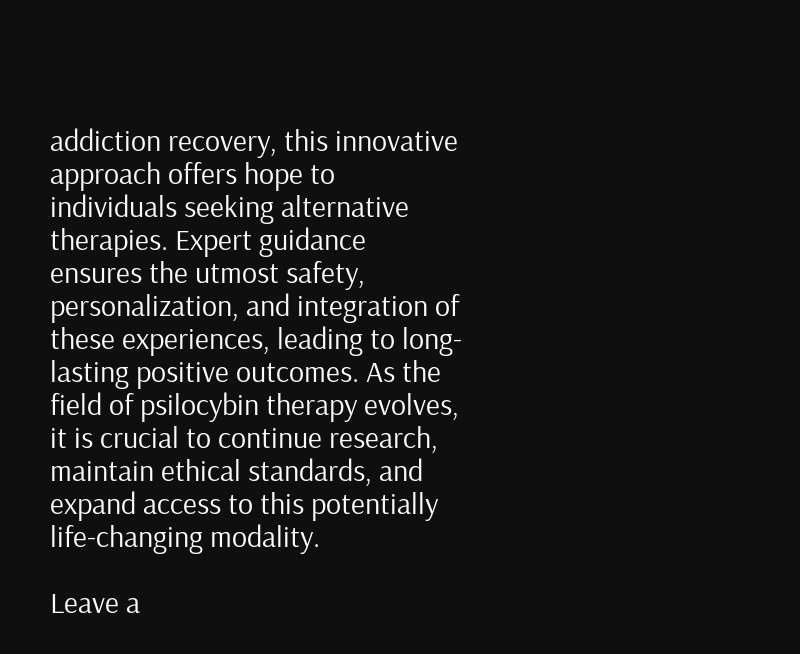addiction recovery, this innovative approach offers hope to individuals seeking alternative therapies. Expert guidance ensures the utmost safety, personalization, and integration of these experiences, leading to long-lasting positive outcomes. As the field of psilocybin therapy evolves, it is crucial to continue research, maintain ethical standards, and expand access to this potentially life-changing modality.

Leave a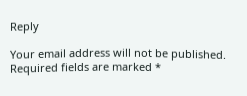Reply

Your email address will not be published. Required fields are marked *